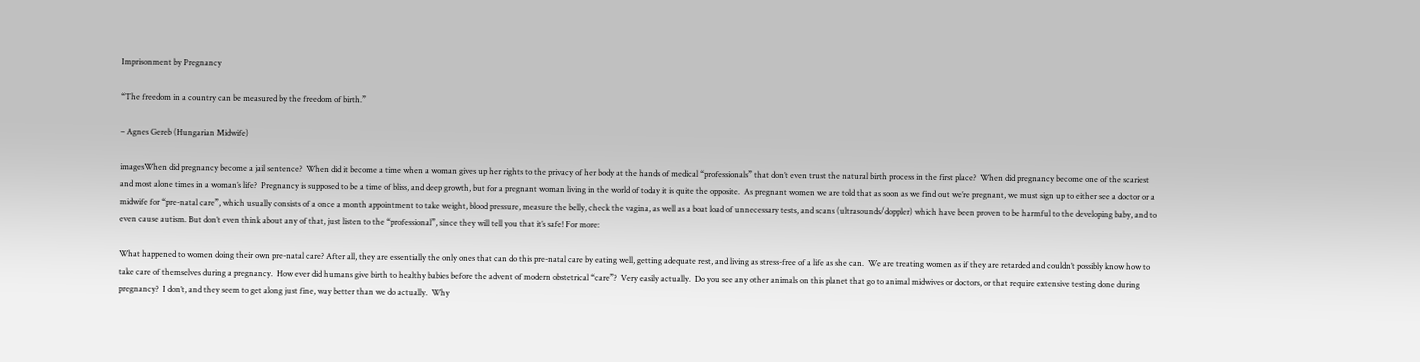Imprisonment by Pregnancy

“The freedom in a country can be measured by the freedom of birth.”

– Agnes Gereb (Hungarian Midwife)

imagesWhen did pregnancy become a jail sentence?  When did it become a time when a woman gives up her rights to the privacy of her body at the hands of medical “professionals” that don’t even trust the natural birth process in the first place?  When did pregnancy become one of the scariest and most alone times in a woman’s life?  Pregnancy is supposed to be a time of bliss, and deep growth, but for a pregnant woman living in the world of today it is quite the opposite.  As pregnant women we are told that as soon as we find out we’re pregnant, we must sign up to either see a doctor or a midwife for “pre-natal care”, which usually consists of a once a month appointment to take weight, blood pressure, measure the belly, check the vagina, as well as a boat load of unnecessary tests, and scans (ultrasounds/doppler) which have been proven to be harmful to the developing baby, and to even cause autism. But don’t even think about any of that, just listen to the “professional”, since they will tell you that it’s safe! For more:

What happened to women doing their own pre-natal care? After all, they are essentially the only ones that can do this pre-natal care by eating well, getting adequate rest, and living as stress-free of a life as she can.  We are treating women as if they are retarded and couldn’t possibly know how to take care of themselves during a pregnancy.  How ever did humans give birth to healthy babies before the advent of modern obstetrical “care”?  Very easily actually.  Do you see any other animals on this planet that go to animal midwives or doctors, or that require extensive testing done during pregnancy?  I don’t, and they seem to get along just fine, way better than we do actually.  Why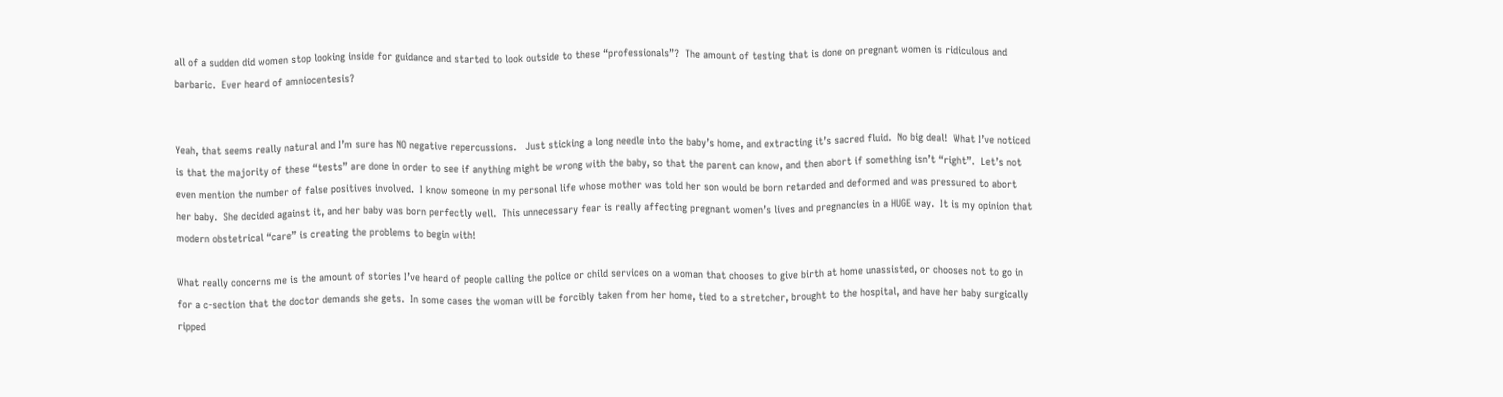all of a sudden did women stop looking inside for guidance and started to look outside to these “professionals”?  The amount of testing that is done on pregnant women is ridiculous and barbaric.  Ever heard of amniocentesis?


Yeah, that seems really natural and I’m sure has NO negative repercussions.   Just sticking a long needle into the baby’s home, and extracting it’s sacred fluid.  No big deal!  What I’ve noticed is that the majority of these “tests” are done in order to see if anything might be wrong with the baby, so that the parent can know, and then abort if something isn’t “right”.  Let’s not even mention the number of false positives involved.  I know someone in my personal life whose mother was told her son would be born retarded and deformed and was pressured to abort her baby.  She decided against it, and her baby was born perfectly well.  This unnecessary fear is really affecting pregnant women’s lives and pregnancies in a HUGE way.  It is my opinion that modern obstetrical “care” is creating the problems to begin with!

What really concerns me is the amount of stories I’ve heard of people calling the police or child services on a woman that chooses to give birth at home unassisted, or chooses not to go in for a c-section that the doctor demands she gets.  In some cases the woman will be forcibly taken from her home, tied to a stretcher, brought to the hospital, and have her baby surgically ripped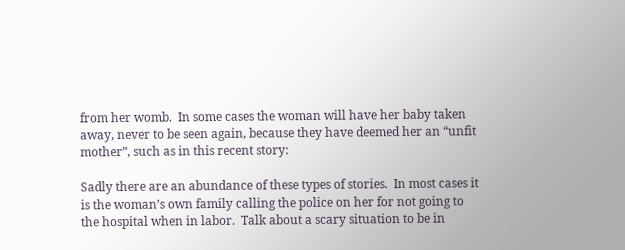from her womb.  In some cases the woman will have her baby taken away, never to be seen again, because they have deemed her an “unfit mother”, such as in this recent story:

Sadly there are an abundance of these types of stories.  In most cases it is the woman’s own family calling the police on her for not going to the hospital when in labor.  Talk about a scary situation to be in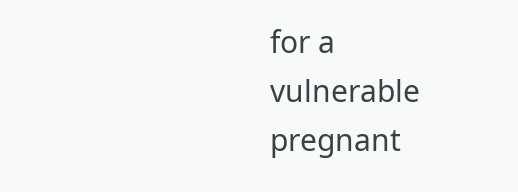for a vulnerable pregnant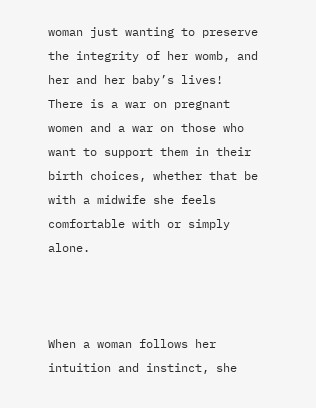woman just wanting to preserve the integrity of her womb, and her and her baby’s lives!  There is a war on pregnant women and a war on those who want to support them in their birth choices, whether that be with a midwife she feels comfortable with or simply alone.



When a woman follows her intuition and instinct, she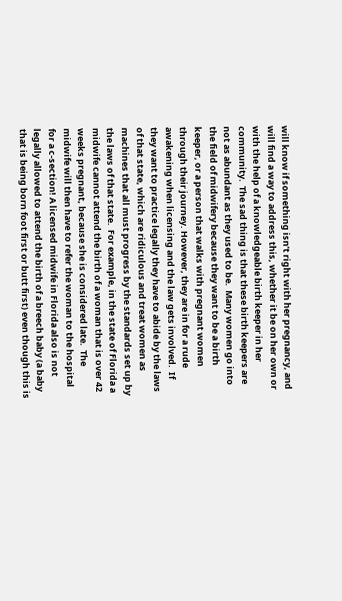will know if something isn’t right with her pregnancy, and will find a way to address this, whether it be on her own or with the help of a knowledgeable birth keeper in her community.  The sad thing is that these birth keepers are not as abundant as they used to be.  Many women go into the field of midwifery because they want to be a birth keeper, or a person that walks with pregnant women through their journey. However, they are in for a rude awakening when licensing and the law gets involved.  If they want to practice legally they have to abide by the laws of that state, which are ridiculous and treat women as machines that all must progress by the standards set up by the laws of that state.  For example, in the state of Florida a midwife cannot attend the birth of a woman that is over 42 weeks pregnant, because she is considered late.  The midwife will then have to refer the woman to the hospital for a c-section! A licensed midwife in Florida also is not legally allowed to attend the birth of a breech baby (a baby that is being born foot first or butt first) even though this is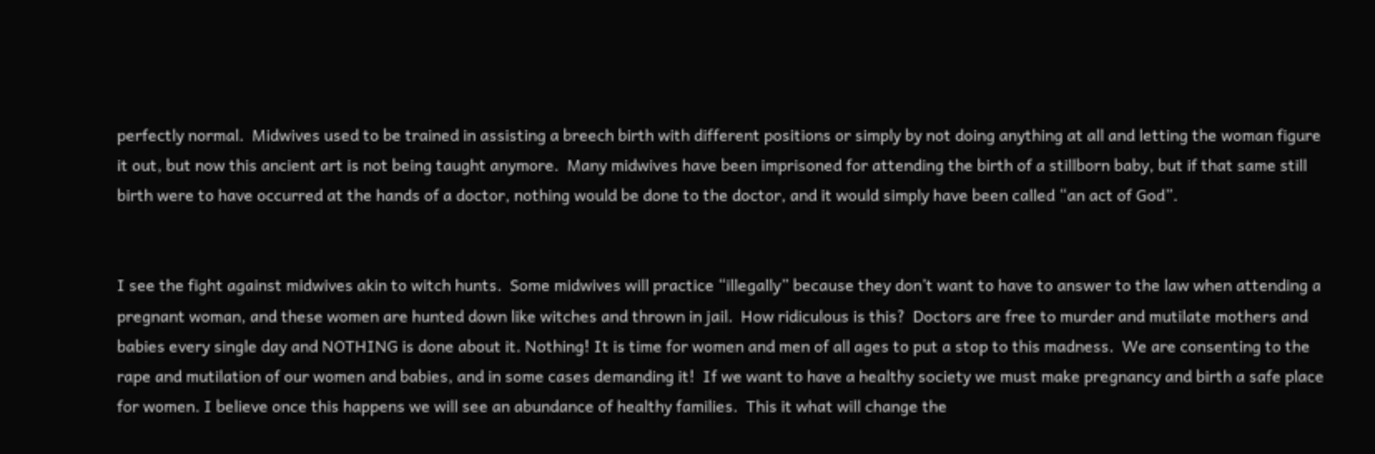perfectly normal.  Midwives used to be trained in assisting a breech birth with different positions or simply by not doing anything at all and letting the woman figure it out, but now this ancient art is not being taught anymore.  Many midwives have been imprisoned for attending the birth of a stillborn baby, but if that same still birth were to have occurred at the hands of a doctor, nothing would be done to the doctor, and it would simply have been called “an act of God”.


I see the fight against midwives akin to witch hunts.  Some midwives will practice “illegally” because they don’t want to have to answer to the law when attending a pregnant woman, and these women are hunted down like witches and thrown in jail.  How ridiculous is this?  Doctors are free to murder and mutilate mothers and babies every single day and NOTHING is done about it. Nothing! It is time for women and men of all ages to put a stop to this madness.  We are consenting to the rape and mutilation of our women and babies, and in some cases demanding it!  If we want to have a healthy society we must make pregnancy and birth a safe place for women. I believe once this happens we will see an abundance of healthy families.  This it what will change the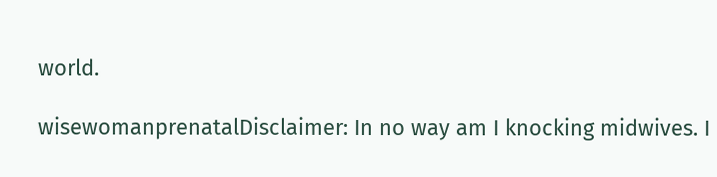world.

wisewomanprenatalDisclaimer: In no way am I knocking midwives. I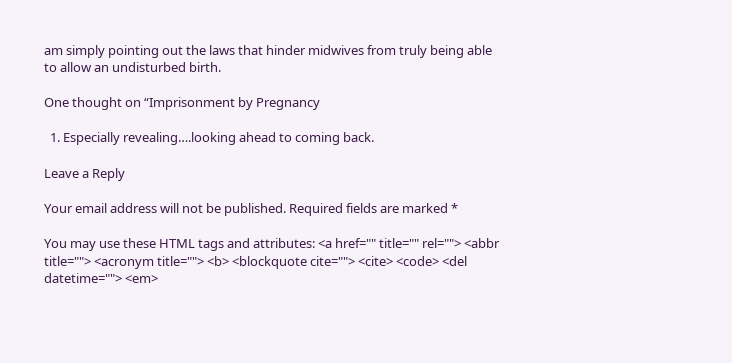am simply pointing out the laws that hinder midwives from truly being able to allow an undisturbed birth.

One thought on “Imprisonment by Pregnancy

  1. Especially revealing….looking ahead to coming back.

Leave a Reply

Your email address will not be published. Required fields are marked *

You may use these HTML tags and attributes: <a href="" title="" rel=""> <abbr title=""> <acronym title=""> <b> <blockquote cite=""> <cite> <code> <del datetime=""> <em>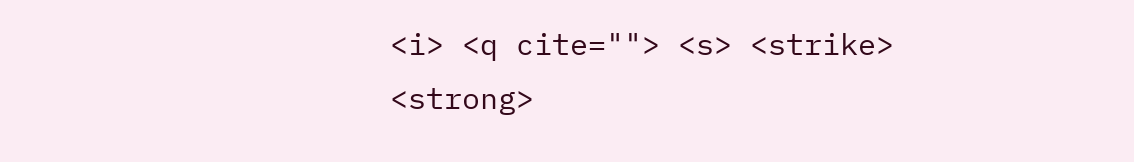<i> <q cite=""> <s> <strike> <strong>